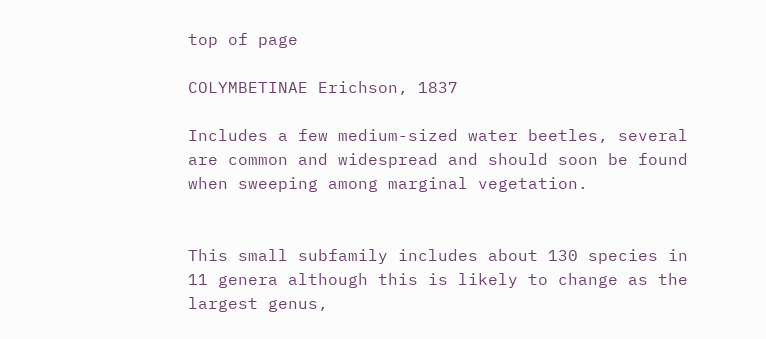top of page

COLYMBETINAE Erichson, 1837

Includes a few medium-sized water beetles, several are common and widespread and should soon be found when sweeping among marginal vegetation.


This small subfamily includes about 130 species in 11 genera although this is likely to change as the largest genus,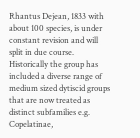Rhantus Dejean, 1833 with about 100 species, is under constant revision and will split in due course. Historically the group has included a diverse range of medium sized dytiscid groups that are now treated as distinct subfamilies e.g. Copelatinae,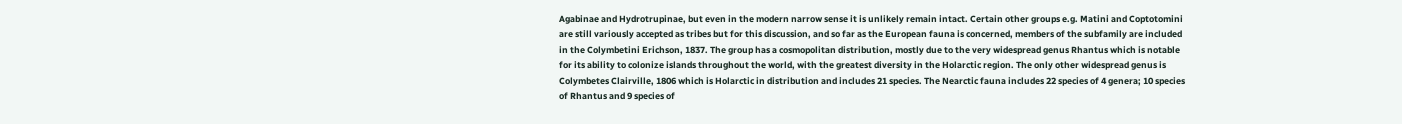Agabinae and Hydrotrupinae, but even in the modern narrow sense it is unlikely remain intact. Certain other groups e.g. Matini and Coptotomini are still variously accepted as tribes but for this discussion, and so far as the European fauna is concerned, members of the subfamily are included in the Colymbetini Erichson, 1837. The group has a cosmopolitan distribution, mostly due to the very widespread genus Rhantus which is notable for its ability to colonize islands throughout the world, with the greatest diversity in the Holarctic region. The only other widespread genus is Colymbetes Clairville, 1806 which is Holarctic in distribution and includes 21 species. The Nearctic fauna includes 22 species of 4 genera; 10 species of Rhantus and 9 species of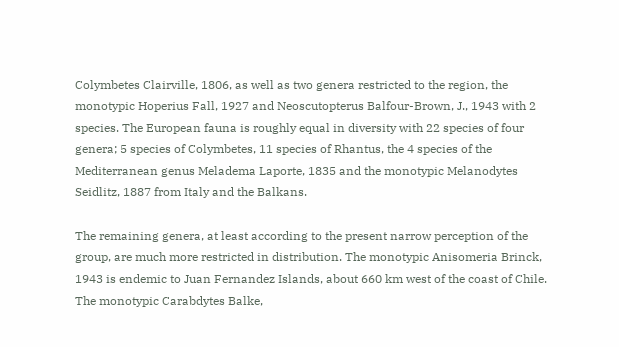Colymbetes Clairville, 1806, as well as two genera restricted to the region, the monotypic Hoperius Fall, 1927 and Neoscutopterus Balfour-Brown, J., 1943 with 2 species. The European fauna is roughly equal in diversity with 22 species of four genera; 5 species of Colymbetes, 11 species of Rhantus, the 4 species of the Mediterranean genus Meladema Laporte, 1835 and the monotypic Melanodytes Seidlitz, 1887 from Italy and the Balkans.

The remaining genera, at least according to the present narrow perception of the group, are much more restricted in distribution. The monotypic Anisomeria Brinck, 1943 is endemic to Juan Fernandez Islands, about 660 km west of the coast of Chile. The monotypic Carabdytes Balke,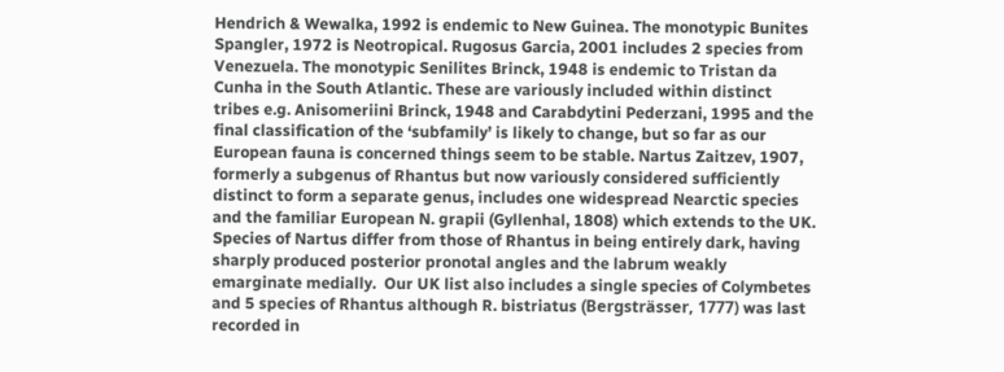Hendrich & Wewalka, 1992 is endemic to New Guinea. The monotypic Bunites Spangler, 1972 is Neotropical. Rugosus Garcia, 2001 includes 2 species from Venezuela. The monotypic Senilites Brinck, 1948 is endemic to Tristan da Cunha in the South Atlantic. These are variously included within distinct tribes e.g. Anisomeriini Brinck, 1948 and Carabdytini Pederzani, 1995 and the final classification of the ‘subfamily’ is likely to change, but so far as our European fauna is concerned things seem to be stable. Nartus Zaitzev, 1907, formerly a subgenus of Rhantus but now variously considered sufficiently distinct to form a separate genus, includes one widespread Nearctic species and the familiar European N. grapii (Gyllenhal, 1808) which extends to the UK. Species of Nartus differ from those of Rhantus in being entirely dark, having sharply produced posterior pronotal angles and the labrum weakly emarginate medially.  Our UK list also includes a single species of Colymbetes and 5 species of Rhantus although R. bistriatus (Bergsträsser, 1777) was last recorded in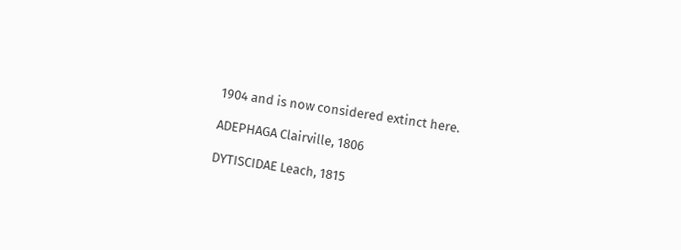1904 and is now considered extinct here.

ADEPHAGA Clairville, 1806

DYTISCIDAE Leach, 1815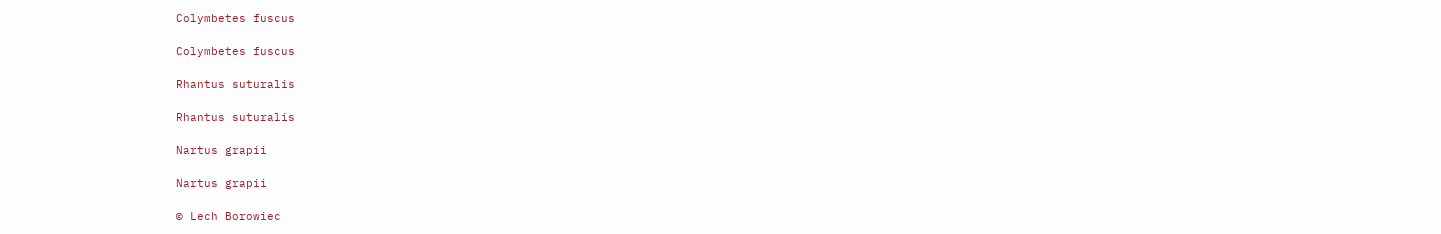Colymbetes fuscus

Colymbetes fuscus

Rhantus suturalis

Rhantus suturalis

Nartus grapii

Nartus grapii

© Lech Borowiec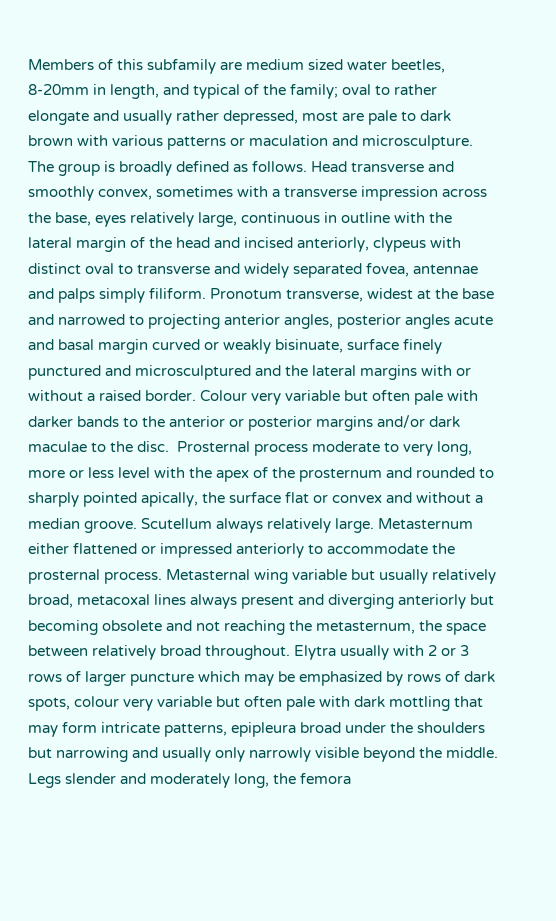Members of this subfamily are medium sized water beetles, 8-20mm in length, and typical of the family; oval to rather elongate and usually rather depressed, most are pale to dark brown with various patterns or maculation and microsculpture. The group is broadly defined as follows. Head transverse and smoothly convex, sometimes with a transverse impression across the base, eyes relatively large, continuous in outline with the lateral margin of the head and incised anteriorly, clypeus with distinct oval to transverse and widely separated fovea, antennae and palps simply filiform. Pronotum transverse, widest at the base and narrowed to projecting anterior angles, posterior angles acute and basal margin curved or weakly bisinuate, surface finely punctured and microsculptured and the lateral margins with or without a raised border. Colour very variable but often pale with darker bands to the anterior or posterior margins and/or dark maculae to the disc.  Prosternal process moderate to very long, more or less level with the apex of the prosternum and rounded to sharply pointed apically, the surface flat or convex and without a median groove. Scutellum always relatively large. Metasternum either flattened or impressed anteriorly to accommodate the prosternal process. Metasternal wing variable but usually relatively broad, metacoxal lines always present and diverging anteriorly but becoming obsolete and not reaching the metasternum, the space between relatively broad throughout. Elytra usually with 2 or 3 rows of larger puncture which may be emphasized by rows of dark spots, colour very variable but often pale with dark mottling that may form intricate patterns, epipleura broad under the shoulders but narrowing and usually only narrowly visible beyond the middle. Legs slender and moderately long, the femora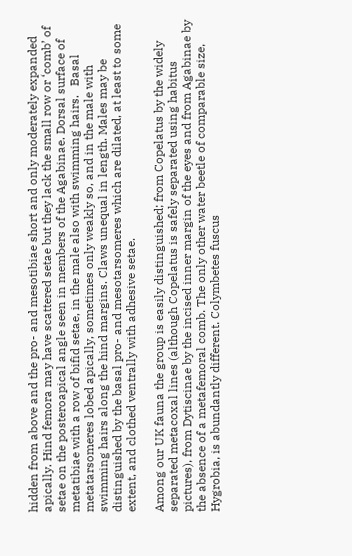hidden from above and the pro- and mesotibiae short and only moderately expanded apically. Hind femora may have scattered setae but they lack the small row or ‘comb’ of setae on the posteroapical angle seen in members of the Agabinae. Dorsal surface of metatibiae with a row of bifid setae, in the male also with swimming hairs.   Basal metatarsomeres lobed apically, sometimes only weakly so, and in the male with swimming hairs along the hind margins. Claws unequal in length. Males may be distinguished by the basal pro- and mesotarsomeres which are dilated, at least to some extent, and clothed ventrally with adhesive setae.

Among our UK fauna the group is easily distinguished; from Copelatus by the widely separated metacoxal lines (although Copelatus is safely separated using habitus pictures), from Dytiscinae by the incised inner margin of the eyes and from Agabinae by the absence of a metafemoral comb. The only other water beetle of comparable size, Hygrobia, is abundantly different. Colymbetes fuscus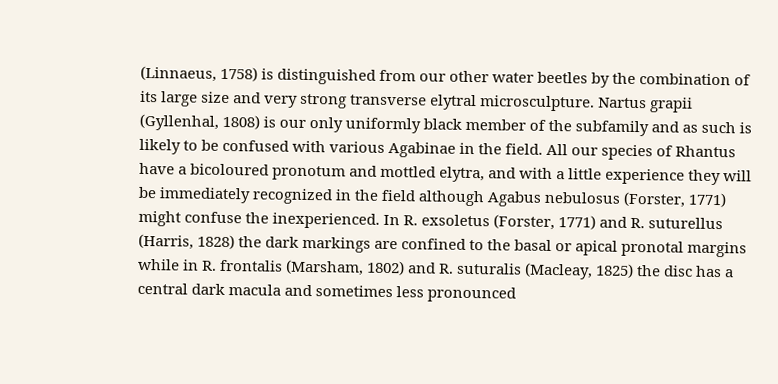(Linnaeus, 1758) is distinguished from our other water beetles by the combination of its large size and very strong transverse elytral microsculpture. Nartus grapii (Gyllenhal, 1808) is our only uniformly black member of the subfamily and as such is likely to be confused with various Agabinae in the field. All our species of Rhantus have a bicoloured pronotum and mottled elytra, and with a little experience they will be immediately recognized in the field although Agabus nebulosus (Forster, 1771) might confuse the inexperienced. In R. exsoletus (Forster, 1771) and R. suturellus (Harris, 1828) the dark markings are confined to the basal or apical pronotal margins while in R. frontalis (Marsham, 1802) and R. suturalis (Macleay, 1825) the disc has a central dark macula and sometimes less pronounced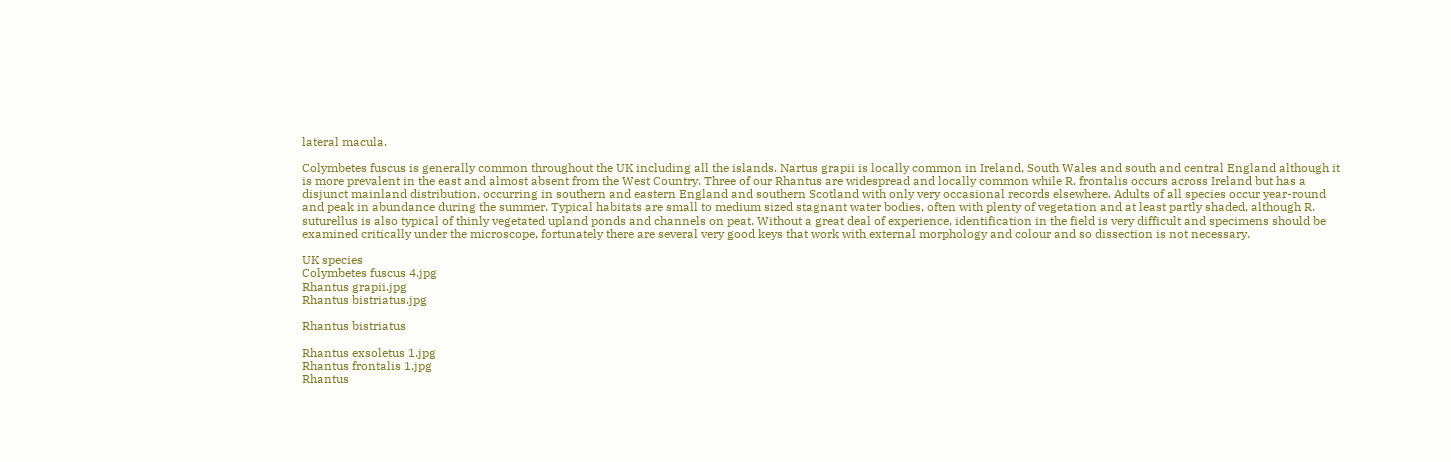lateral macula.

Colymbetes fuscus is generally common throughout the UK including all the islands. Nartus grapii is locally common in Ireland, South Wales and south and central England although it is more prevalent in the east and almost absent from the West Country. Three of our Rhantus are widespread and locally common while R. frontalis occurs across Ireland but has a disjunct mainland distribution, occurring in southern and eastern England and southern Scotland with only very occasional records elsewhere. Adults of all species occur year-round and peak in abundance during the summer. Typical habitats are small to medium sized stagnant water bodies, often with plenty of vegetation and at least partly shaded, although R. suturellus is also typical of thinly vegetated upland ponds and channels on peat. Without a great deal of experience, identification in the field is very difficult and specimens should be examined critically under the microscope, fortunately there are several very good keys that work with external morphology and colour and so dissection is not necessary.

UK species
Colymbetes fuscus 4.jpg
Rhantus grapii.jpg
Rhantus bistriatus.jpg

Rhantus bistriatus

Rhantus exsoletus 1.jpg
Rhantus frontalis 1.jpg
Rhantus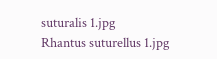suturalis 1.jpg
Rhantus suturellus 1.jpg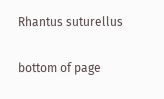Rhantus suturellus

bottom of page